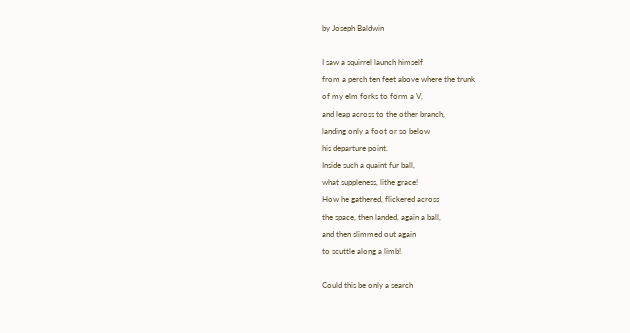by Joseph Baldwin

I saw a squirrel launch himself
from a perch ten feet above where the trunk
of my elm forks to form a V,
and leap across to the other branch,
landing only a foot or so below
his departure point.
Inside such a quaint fur ball,
what suppleness, lithe grace!
How he gathered, flickered across
the space, then landed, again a ball,
and then slimmed out again
to scuttle along a limb!

Could this be only a search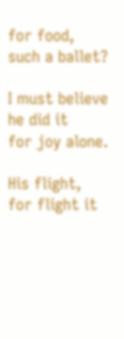for food, such a ballet?

I must believe he did it
for joy alone.

His flight, for flight it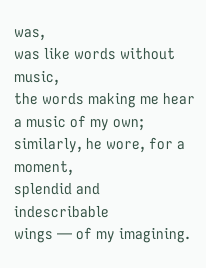was,
was like words without music,
the words making me hear
a music of my own;
similarly, he wore, for a moment,
splendid and indescribable
wings — of my imagining.